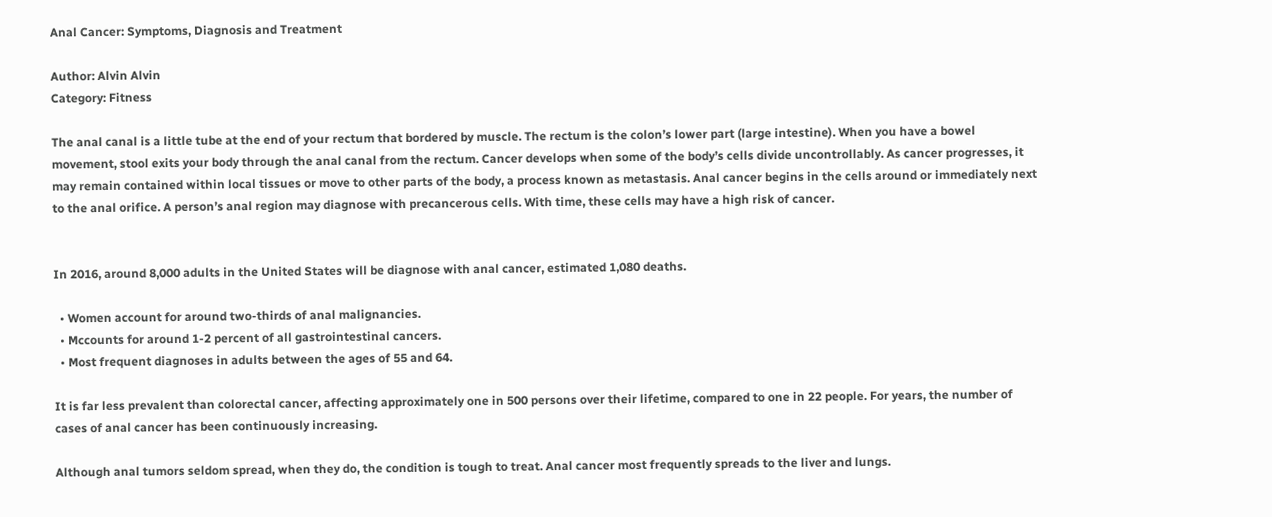Anal Cancer: Symptoms, Diagnosis and Treatment

Author: Alvin Alvin
Category: Fitness

The anal canal is a little tube at the end of your rectum that bordered by muscle. The rectum is the colon’s lower part (large intestine). When you have a bowel movement, stool exits your body through the anal canal from the rectum. Cancer develops when some of the body’s cells divide uncontrollably. As cancer progresses, it may remain contained within local tissues or move to other parts of the body, a process known as metastasis. Anal cancer begins in the cells around or immediately next to the anal orifice. A person’s anal region may diagnose with precancerous cells. With time, these cells may have a high risk of cancer.


In 2016, around 8,000 adults in the United States will be diagnose with anal cancer, estimated 1,080 deaths.

  • Women account for around two-thirds of anal malignancies.
  • Mccounts for around 1-2 percent of all gastrointestinal cancers.
  • Most frequent diagnoses in adults between the ages of 55 and 64.

It is far less prevalent than colorectal cancer, affecting approximately one in 500 persons over their lifetime, compared to one in 22 people. For years, the number of cases of anal cancer has been continuously increasing.

Although anal tumors seldom spread, when they do, the condition is tough to treat. Anal cancer most frequently spreads to the liver and lungs.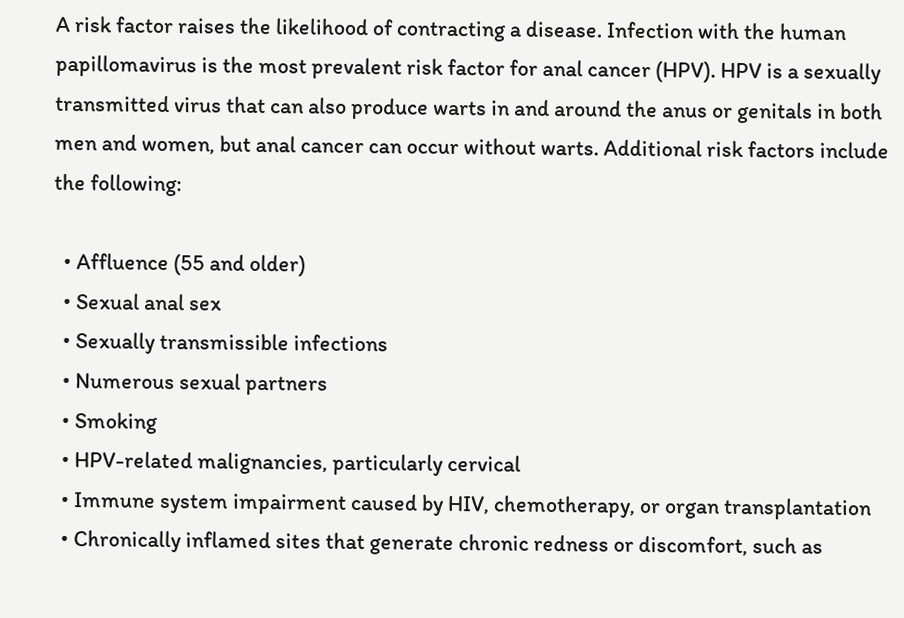A risk factor raises the likelihood of contracting a disease. Infection with the human papillomavirus is the most prevalent risk factor for anal cancer (HPV). HPV is a sexually transmitted virus that can also produce warts in and around the anus or genitals in both men and women, but anal cancer can occur without warts. Additional risk factors include the following:

  • Affluence (55 and older)
  • Sexual anal sex
  • Sexually transmissible infections
  • Numerous sexual partners
  • Smoking
  • HPV-related malignancies, particularly cervical
  • Immune system impairment caused by HIV, chemotherapy, or organ transplantation
  • Chronically inflamed sites that generate chronic redness or discomfort, such as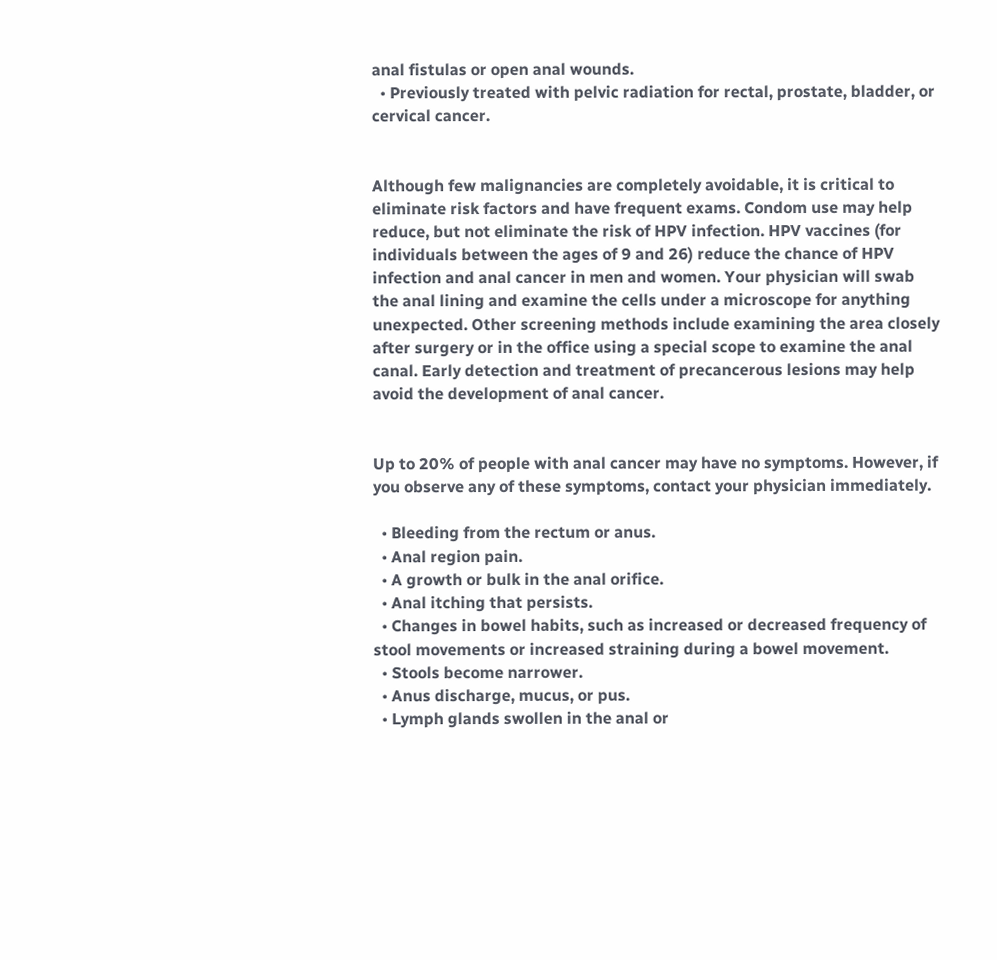anal fistulas or open anal wounds.
  • Previously treated with pelvic radiation for rectal, prostate, bladder, or cervical cancer.


Although few malignancies are completely avoidable, it is critical to eliminate risk factors and have frequent exams. Condom use may help reduce, but not eliminate the risk of HPV infection. HPV vaccines (for individuals between the ages of 9 and 26) reduce the chance of HPV infection and anal cancer in men and women. Your physician will swab the anal lining and examine the cells under a microscope for anything unexpected. Other screening methods include examining the area closely after surgery or in the office using a special scope to examine the anal canal. Early detection and treatment of precancerous lesions may help avoid the development of anal cancer.


Up to 20% of people with anal cancer may have no symptoms. However, if you observe any of these symptoms, contact your physician immediately.

  • Bleeding from the rectum or anus.
  • Anal region pain.
  • A growth or bulk in the anal orifice.
  • Anal itching that persists.
  • Changes in bowel habits, such as increased or decreased frequency of stool movements or increased straining during a bowel movement.
  • Stools become narrower.
  • Anus discharge, mucus, or pus.
  • Lymph glands swollen in the anal or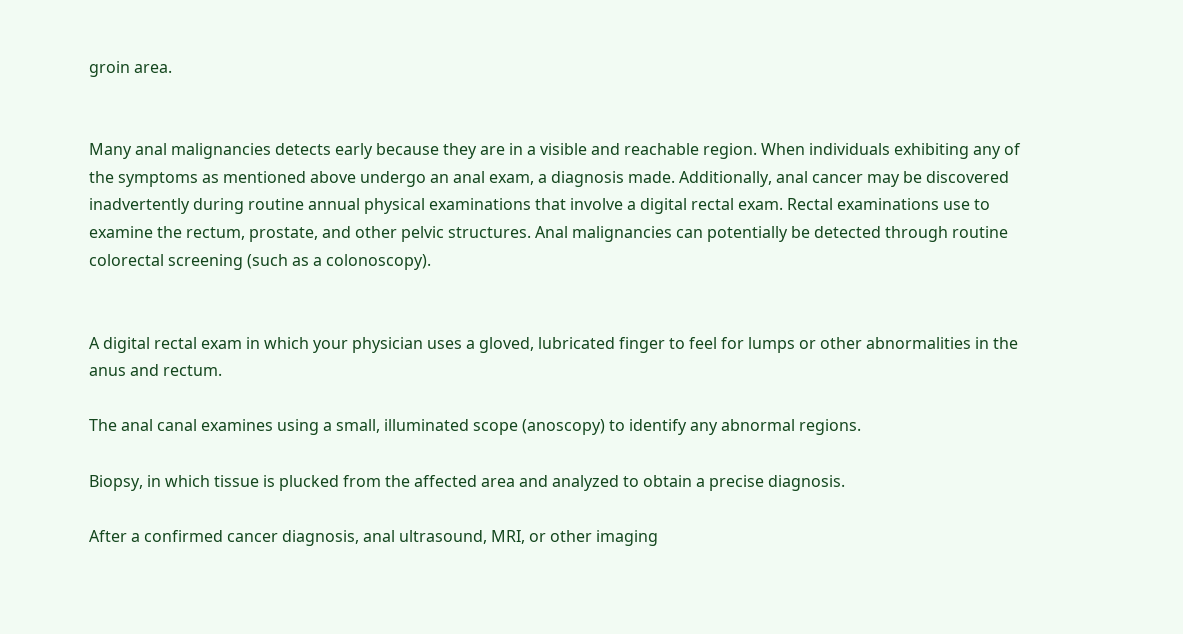groin area.


Many anal malignancies detects early because they are in a visible and reachable region. When individuals exhibiting any of the symptoms as mentioned above undergo an anal exam, a diagnosis made. Additionally, anal cancer may be discovered inadvertently during routine annual physical examinations that involve a digital rectal exam. Rectal examinations use to examine the rectum, prostate, and other pelvic structures. Anal malignancies can potentially be detected through routine colorectal screening (such as a colonoscopy).


A digital rectal exam in which your physician uses a gloved, lubricated finger to feel for lumps or other abnormalities in the anus and rectum.

The anal canal examines using a small, illuminated scope (anoscopy) to identify any abnormal regions.

Biopsy, in which tissue is plucked from the affected area and analyzed to obtain a precise diagnosis.

After a confirmed cancer diagnosis, anal ultrasound, MRI, or other imaging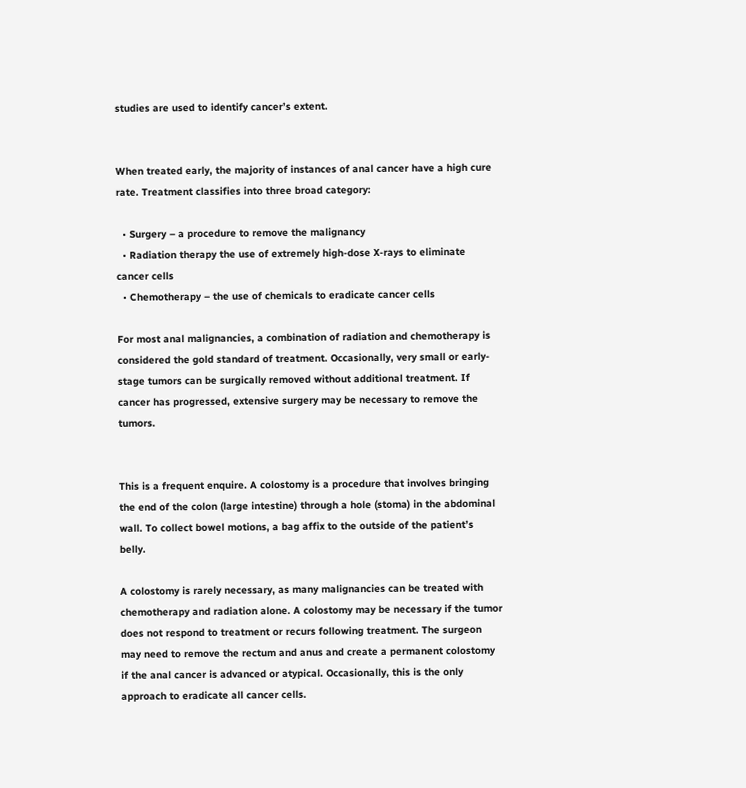studies are used to identify cancer’s extent.


When treated early, the majority of instances of anal cancer have a high cure rate. Treatment classifies into three broad category:

  • Surgery – a procedure to remove the malignancy
  • Radiation therapy the use of extremely high-dose X-rays to eliminate cancer cells
  • Chemotherapy – the use of chemicals to eradicate cancer cells

For most anal malignancies, a combination of radiation and chemotherapy is considered the gold standard of treatment. Occasionally, very small or early- stage tumors can be surgically removed without additional treatment. If cancer has progressed, extensive surgery may be necessary to remove the tumors.


This is a frequent enquire. A colostomy is a procedure that involves bringing the end of the colon (large intestine) through a hole (stoma) in the abdominal wall. To collect bowel motions, a bag affix to the outside of the patient’s belly.

A colostomy is rarely necessary, as many malignancies can be treated with chemotherapy and radiation alone. A colostomy may be necessary if the tumor does not respond to treatment or recurs following treatment. The surgeon may need to remove the rectum and anus and create a permanent colostomy if the anal cancer is advanced or atypical. Occasionally, this is the only approach to eradicate all cancer cells.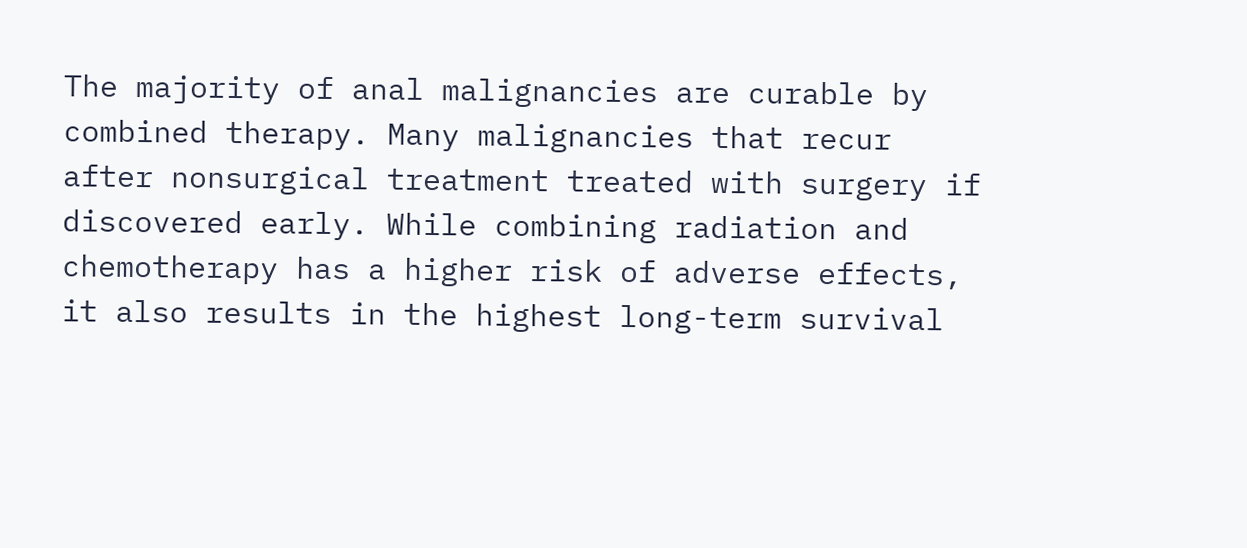The majority of anal malignancies are curable by combined therapy. Many malignancies that recur after nonsurgical treatment treated with surgery if discovered early. While combining radiation and chemotherapy has a higher risk of adverse effects, it also results in the highest long-term survival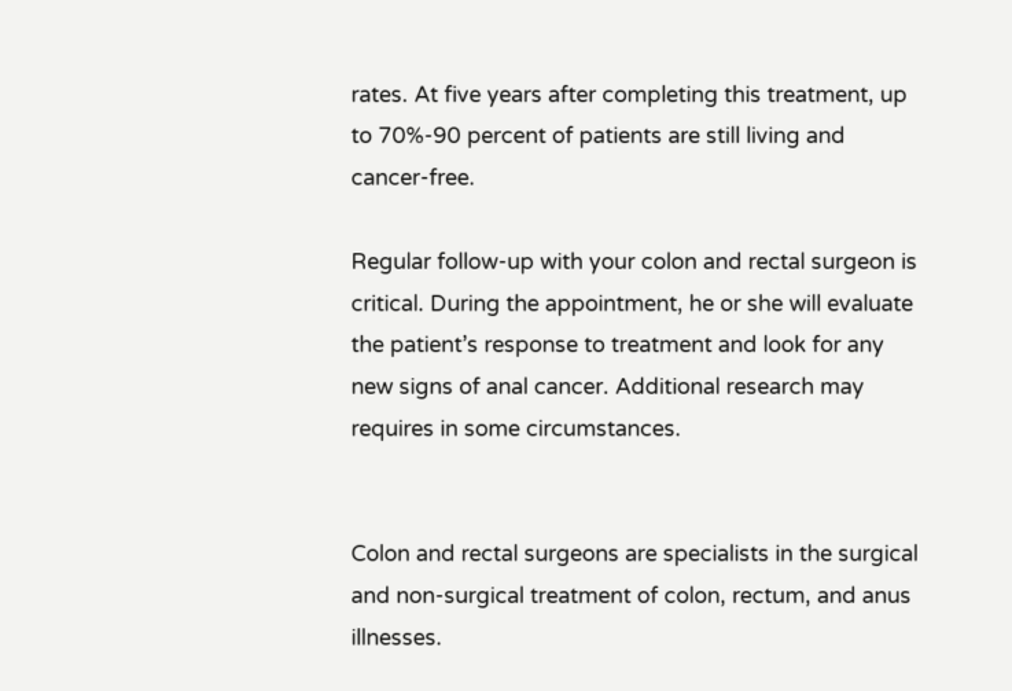rates. At five years after completing this treatment, up to 70%-90 percent of patients are still living and cancer-free.

Regular follow-up with your colon and rectal surgeon is critical. During the appointment, he or she will evaluate the patient’s response to treatment and look for any new signs of anal cancer. Additional research may requires in some circumstances.


Colon and rectal surgeons are specialists in the surgical and non-surgical treatment of colon, rectum, and anus illnesses.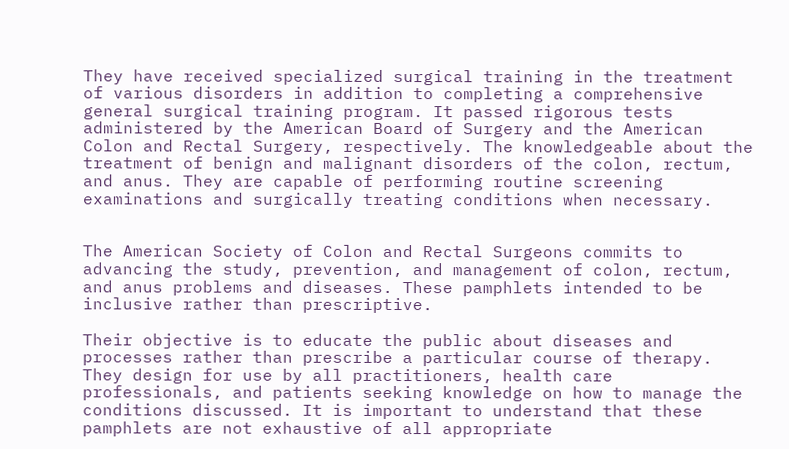They have received specialized surgical training in the treatment of various disorders in addition to completing a comprehensive general surgical training program. It passed rigorous tests administered by the American Board of Surgery and the American Colon and Rectal Surgery, respectively. The knowledgeable about the treatment of benign and malignant disorders of the colon, rectum, and anus. They are capable of performing routine screening examinations and surgically treating conditions when necessary.


The American Society of Colon and Rectal Surgeons commits to advancing the study, prevention, and management of colon, rectum, and anus problems and diseases. These pamphlets intended to be inclusive rather than prescriptive.

Their objective is to educate the public about diseases and processes rather than prescribe a particular course of therapy. They design for use by all practitioners, health care professionals, and patients seeking knowledge on how to manage the conditions discussed. It is important to understand that these pamphlets are not exhaustive of all appropriate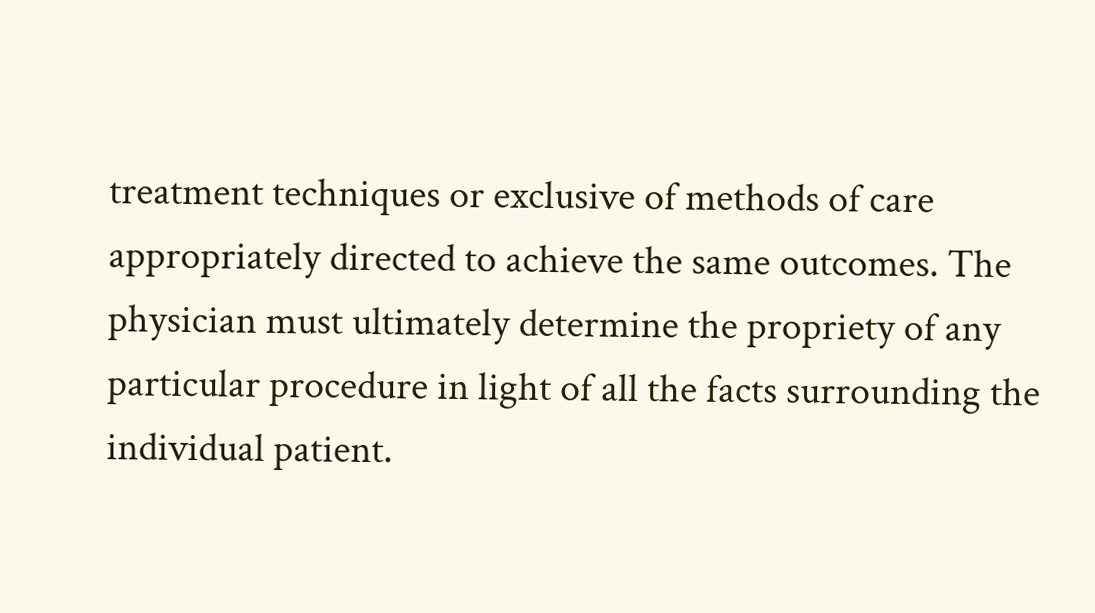treatment techniques or exclusive of methods of care appropriately directed to achieve the same outcomes. The physician must ultimately determine the propriety of any particular procedure in light of all the facts surrounding the individual patient.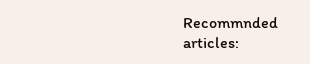Recommnded articles: